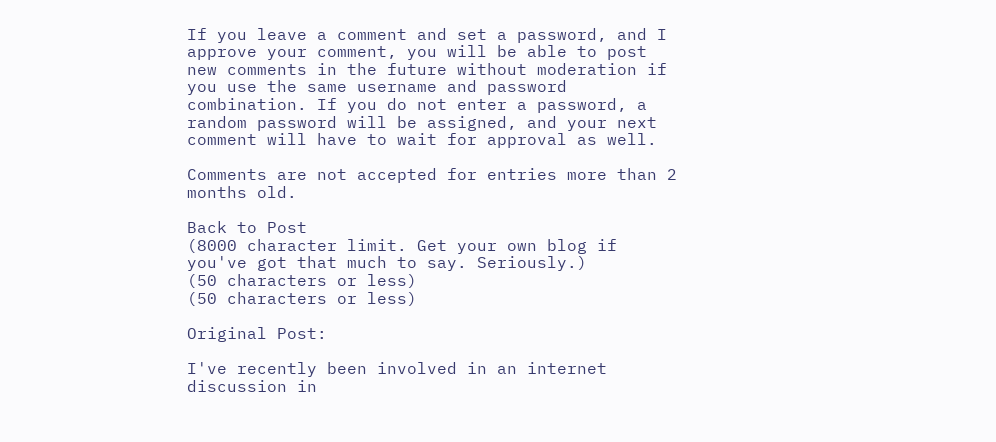If you leave a comment and set a password, and I approve your comment, you will be able to post new comments in the future without moderation if you use the same username and password combination. If you do not enter a password, a random password will be assigned, and your next comment will have to wait for approval as well.

Comments are not accepted for entries more than 2 months old.

Back to Post
(8000 character limit. Get your own blog if you've got that much to say. Seriously.)
(50 characters or less)
(50 characters or less)

Original Post:

I've recently been involved in an internet discussion in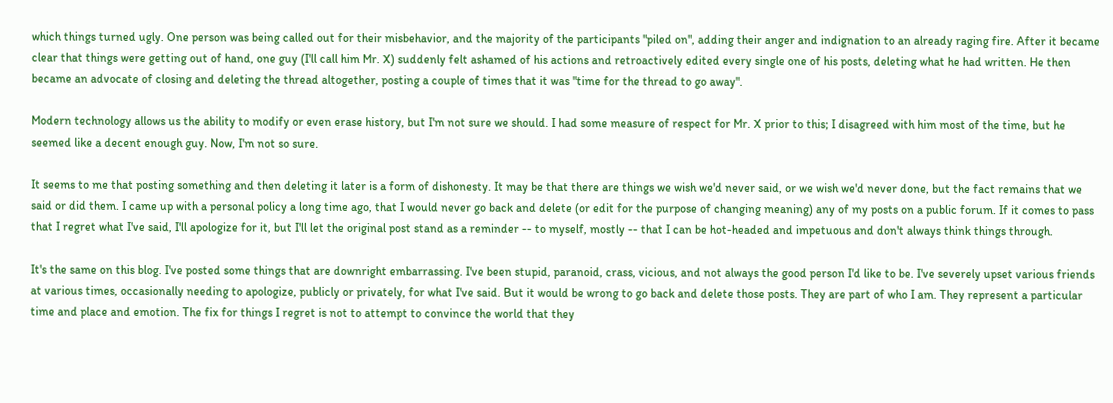which things turned ugly. One person was being called out for their misbehavior, and the majority of the participants "piled on", adding their anger and indignation to an already raging fire. After it became clear that things were getting out of hand, one guy (I'll call him Mr. X) suddenly felt ashamed of his actions and retroactively edited every single one of his posts, deleting what he had written. He then became an advocate of closing and deleting the thread altogether, posting a couple of times that it was "time for the thread to go away".

Modern technology allows us the ability to modify or even erase history, but I'm not sure we should. I had some measure of respect for Mr. X prior to this; I disagreed with him most of the time, but he seemed like a decent enough guy. Now, I'm not so sure.

It seems to me that posting something and then deleting it later is a form of dishonesty. It may be that there are things we wish we'd never said, or we wish we'd never done, but the fact remains that we said or did them. I came up with a personal policy a long time ago, that I would never go back and delete (or edit for the purpose of changing meaning) any of my posts on a public forum. If it comes to pass that I regret what I've said, I'll apologize for it, but I'll let the original post stand as a reminder -- to myself, mostly -- that I can be hot-headed and impetuous and don't always think things through.

It's the same on this blog. I've posted some things that are downright embarrassing. I've been stupid, paranoid, crass, vicious, and not always the good person I'd like to be. I've severely upset various friends at various times, occasionally needing to apologize, publicly or privately, for what I've said. But it would be wrong to go back and delete those posts. They are part of who I am. They represent a particular time and place and emotion. The fix for things I regret is not to attempt to convince the world that they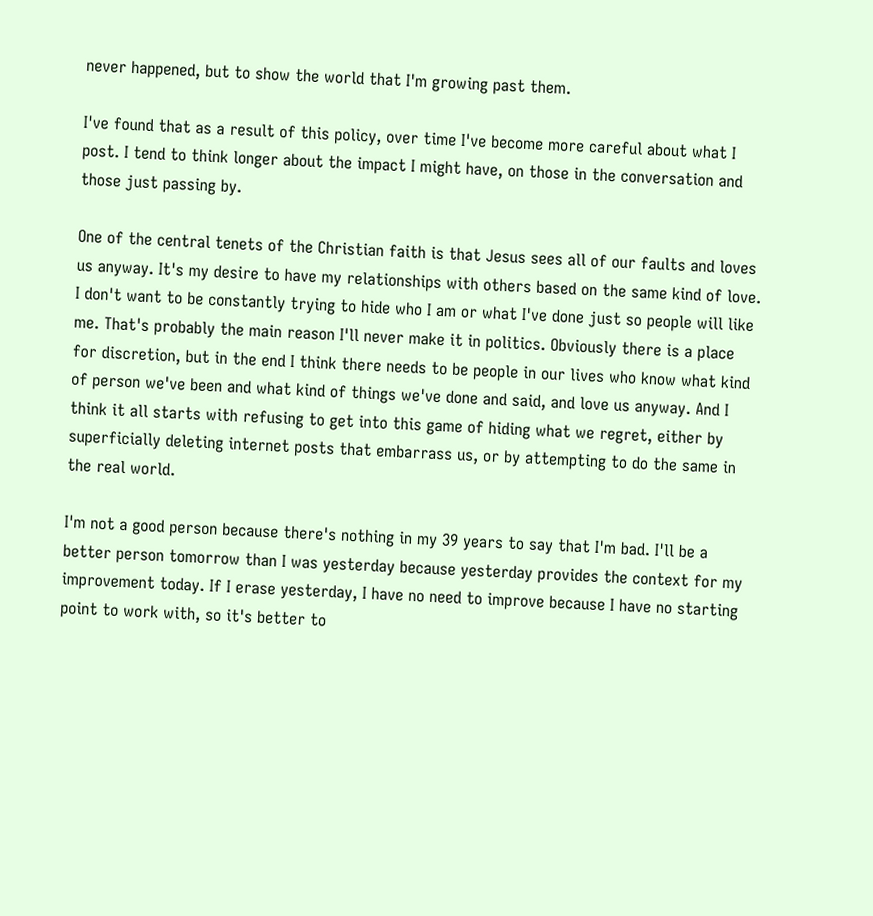never happened, but to show the world that I'm growing past them.

I've found that as a result of this policy, over time I've become more careful about what I post. I tend to think longer about the impact I might have, on those in the conversation and those just passing by.

One of the central tenets of the Christian faith is that Jesus sees all of our faults and loves us anyway. It's my desire to have my relationships with others based on the same kind of love. I don't want to be constantly trying to hide who I am or what I've done just so people will like me. That's probably the main reason I'll never make it in politics. Obviously there is a place for discretion, but in the end I think there needs to be people in our lives who know what kind of person we've been and what kind of things we've done and said, and love us anyway. And I think it all starts with refusing to get into this game of hiding what we regret, either by superficially deleting internet posts that embarrass us, or by attempting to do the same in the real world.

I'm not a good person because there's nothing in my 39 years to say that I'm bad. I'll be a better person tomorrow than I was yesterday because yesterday provides the context for my improvement today. If I erase yesterday, I have no need to improve because I have no starting point to work with, so it's better to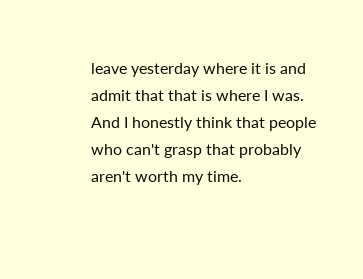leave yesterday where it is and admit that that is where I was. And I honestly think that people who can't grasp that probably aren't worth my time.